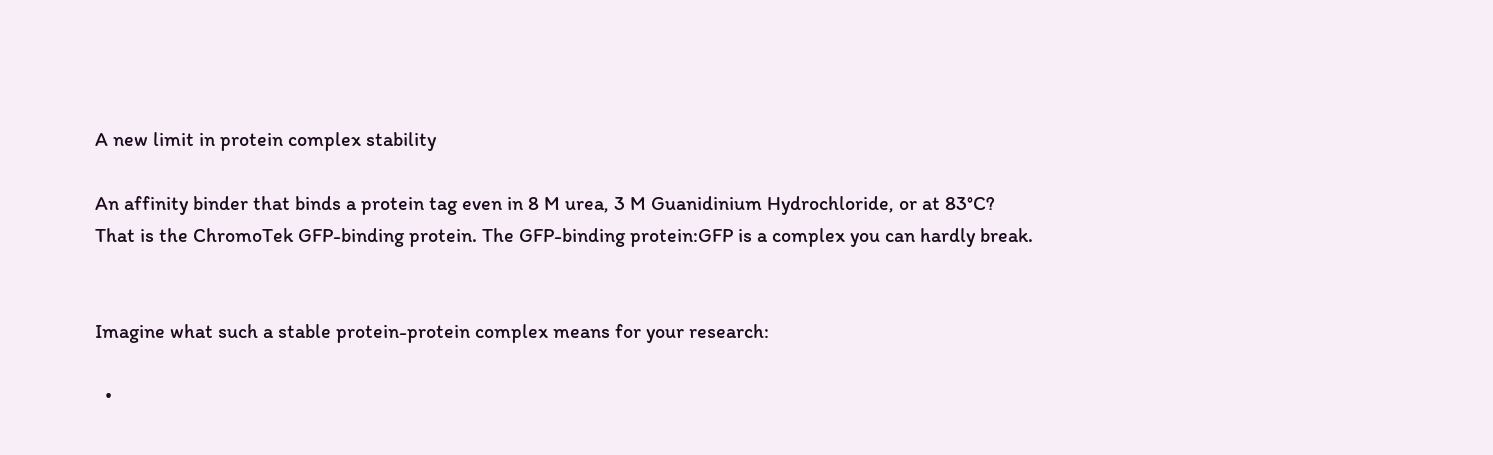A new limit in protein complex stability

An affinity binder that binds a protein tag even in 8 M urea, 3 M Guanidinium Hydrochloride, or at 83°C? That is the ChromoTek GFP-binding protein. The GFP-binding protein:GFP is a complex you can hardly break.


Imagine what such a stable protein-protein complex means for your research:

  •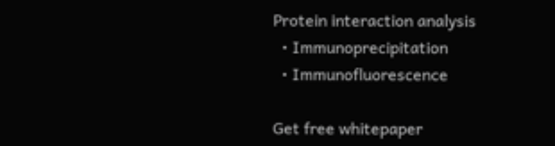Protein interaction analysis
  • Immunoprecipitation
  • Immunofluorescence

Get free whitepaper